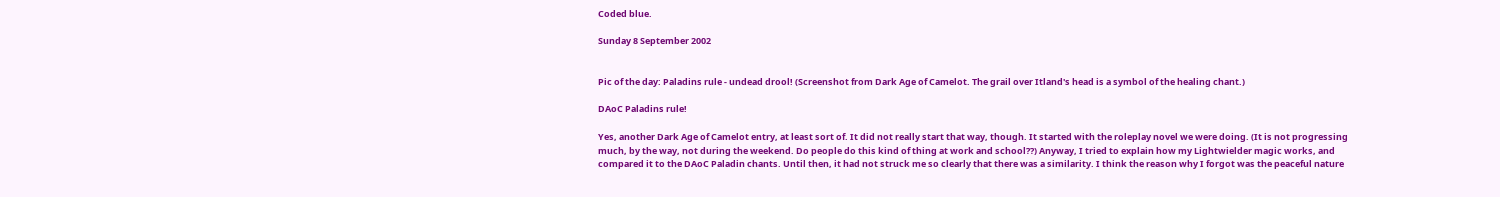Coded blue.

Sunday 8 September 2002


Pic of the day: Paladins rule - undead drool! (Screenshot from Dark Age of Camelot. The grail over Itland's head is a symbol of the healing chant.)

DAoC Paladins rule!

Yes, another Dark Age of Camelot entry, at least sort of. It did not really start that way, though. It started with the roleplay novel we were doing. (It is not progressing much, by the way, not during the weekend. Do people do this kind of thing at work and school??) Anyway, I tried to explain how my Lightwielder magic works, and compared it to the DAoC Paladin chants. Until then, it had not struck me so clearly that there was a similarity. I think the reason why I forgot was the peaceful nature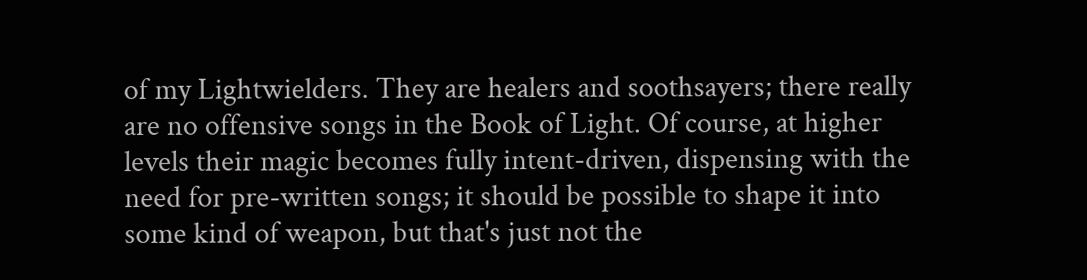of my Lightwielders. They are healers and soothsayers; there really are no offensive songs in the Book of Light. Of course, at higher levels their magic becomes fully intent-driven, dispensing with the need for pre-written songs; it should be possible to shape it into some kind of weapon, but that's just not the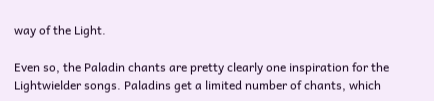way of the Light.

Even so, the Paladin chants are pretty clearly one inspiration for the Lightwielder songs. Paladins get a limited number of chants, which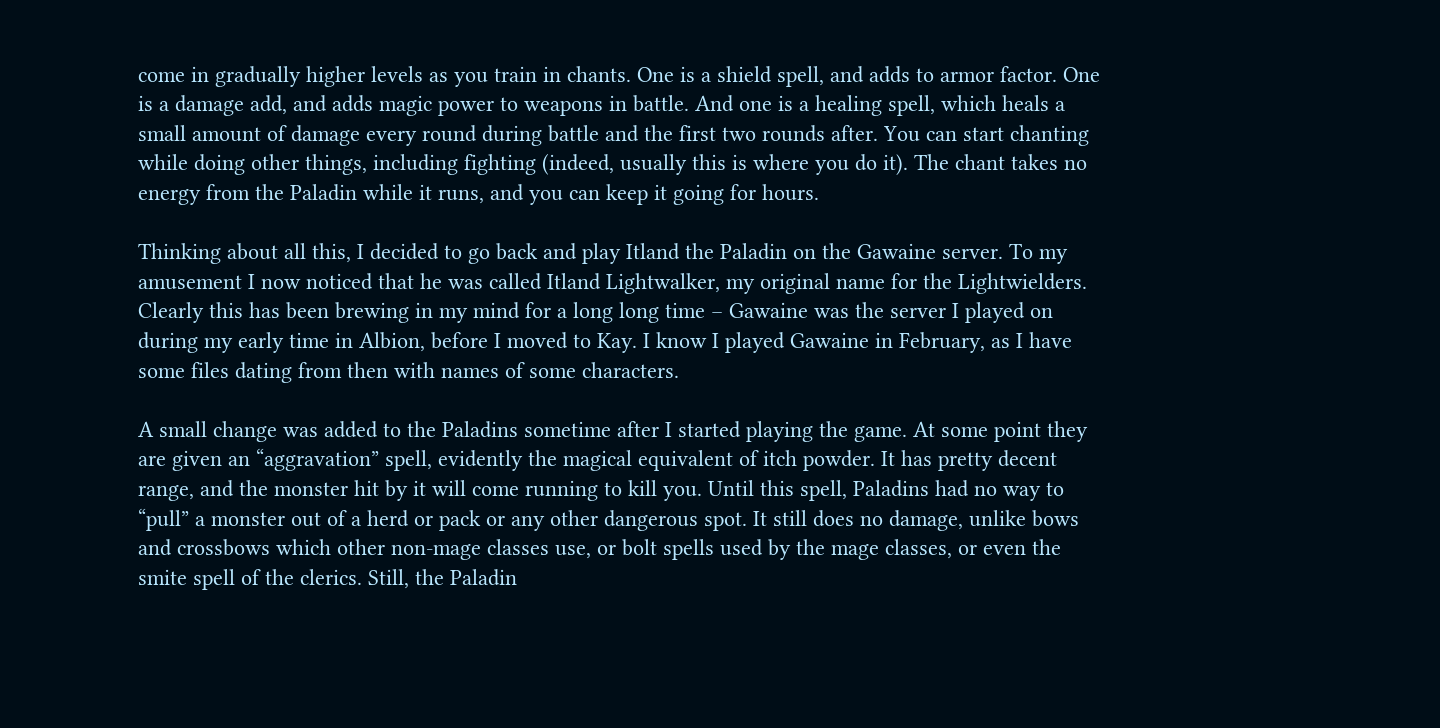come in gradually higher levels as you train in chants. One is a shield spell, and adds to armor factor. One is a damage add, and adds magic power to weapons in battle. And one is a healing spell, which heals a small amount of damage every round during battle and the first two rounds after. You can start chanting while doing other things, including fighting (indeed, usually this is where you do it). The chant takes no energy from the Paladin while it runs, and you can keep it going for hours.

Thinking about all this, I decided to go back and play Itland the Paladin on the Gawaine server. To my amusement I now noticed that he was called Itland Lightwalker, my original name for the Lightwielders. Clearly this has been brewing in my mind for a long long time – Gawaine was the server I played on during my early time in Albion, before I moved to Kay. I know I played Gawaine in February, as I have some files dating from then with names of some characters.

A small change was added to the Paladins sometime after I started playing the game. At some point they are given an “aggravation” spell, evidently the magical equivalent of itch powder. It has pretty decent range, and the monster hit by it will come running to kill you. Until this spell, Paladins had no way to “pull” a monster out of a herd or pack or any other dangerous spot. It still does no damage, unlike bows and crossbows which other non-mage classes use, or bolt spells used by the mage classes, or even the smite spell of the clerics. Still, the Paladin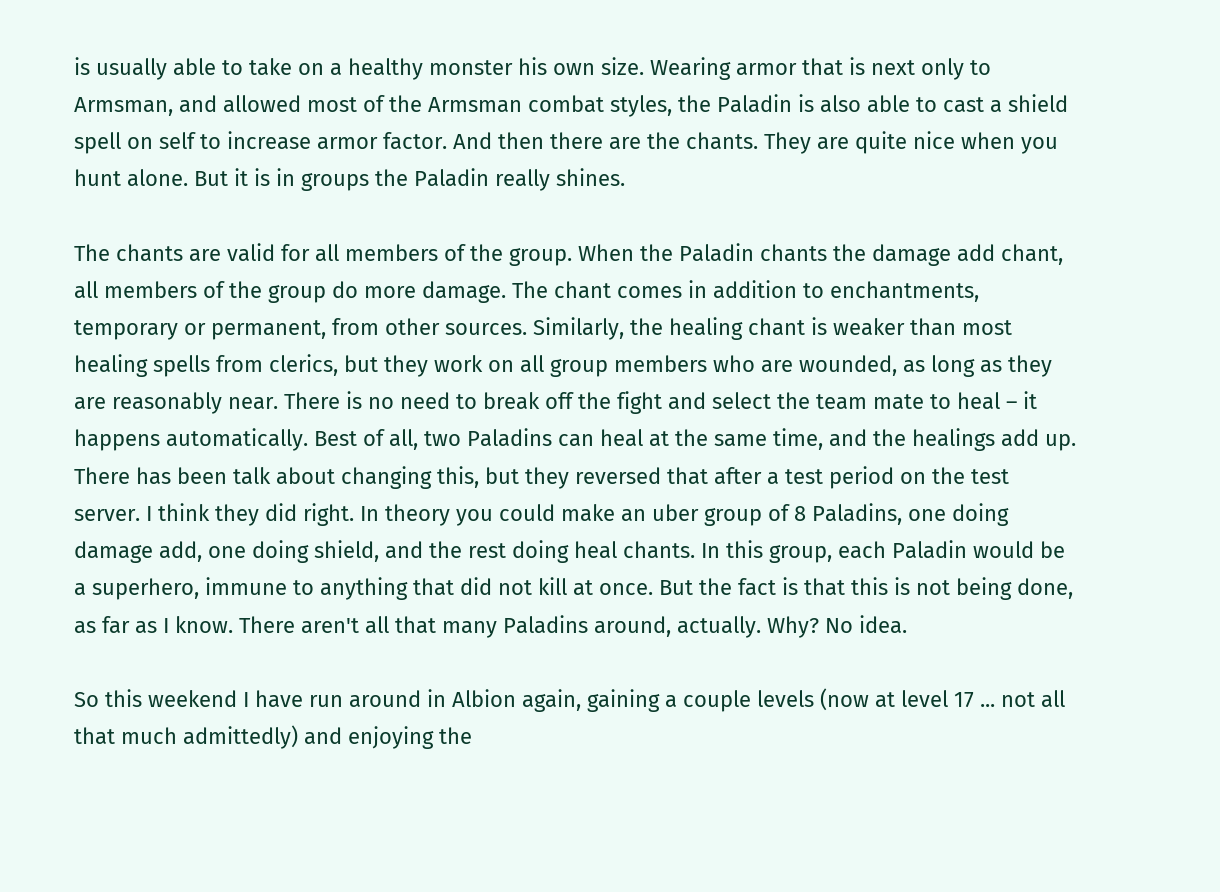is usually able to take on a healthy monster his own size. Wearing armor that is next only to Armsman, and allowed most of the Armsman combat styles, the Paladin is also able to cast a shield spell on self to increase armor factor. And then there are the chants. They are quite nice when you hunt alone. But it is in groups the Paladin really shines.

The chants are valid for all members of the group. When the Paladin chants the damage add chant, all members of the group do more damage. The chant comes in addition to enchantments, temporary or permanent, from other sources. Similarly, the healing chant is weaker than most healing spells from clerics, but they work on all group members who are wounded, as long as they are reasonably near. There is no need to break off the fight and select the team mate to heal – it happens automatically. Best of all, two Paladins can heal at the same time, and the healings add up. There has been talk about changing this, but they reversed that after a test period on the test server. I think they did right. In theory you could make an uber group of 8 Paladins, one doing damage add, one doing shield, and the rest doing heal chants. In this group, each Paladin would be a superhero, immune to anything that did not kill at once. But the fact is that this is not being done, as far as I know. There aren't all that many Paladins around, actually. Why? No idea.

So this weekend I have run around in Albion again, gaining a couple levels (now at level 17 ... not all that much admittedly) and enjoying the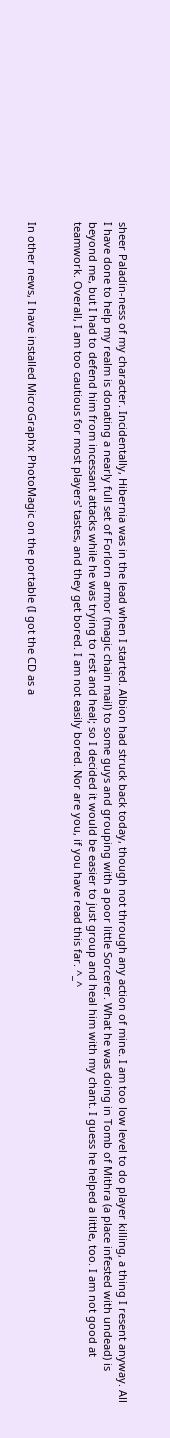sheer Paladin-ness of my character. Incidentally, Hibernia was in the lead when I started. Albion had struck back today, though not through any action of mine. I am too low level to do player killing, a thing I resent anyway. All I have done to help my realm is donating a nearly full set of Forlorn armor (magic chain mail) to some guys and grouping with a poor little Sorcerer. What he was doing in Tomb of Mithra (a place infested with undead) is beyond me, but I had to defend him from incessant attacks while he was trying to rest and heal; so I decided it would be easier to just group and heal him with my chant. I guess he helped a little, too. I am not good at teamwork. Overall, I am too cautious for most players' tastes, and they get bored. I am not easily bored. Nor are you, if you have read this far. ^_^


In other news, I have installed MicroGraphx PhotoMagic on the portable (I got the CD as a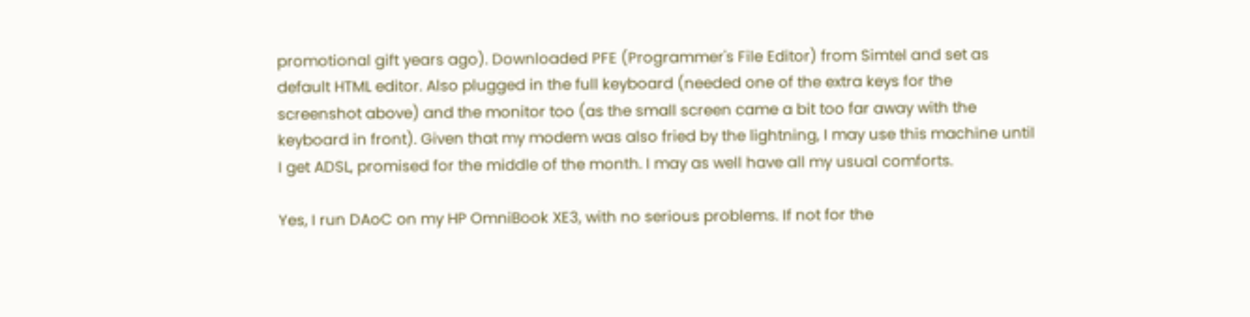promotional gift years ago). Downloaded PFE (Programmer's File Editor) from Simtel and set as default HTML editor. Also plugged in the full keyboard (needed one of the extra keys for the screenshot above) and the monitor too (as the small screen came a bit too far away with the keyboard in front). Given that my modem was also fried by the lightning, I may use this machine until I get ADSL, promised for the middle of the month. I may as well have all my usual comforts.

Yes, I run DAoC on my HP OmniBook XE3, with no serious problems. If not for the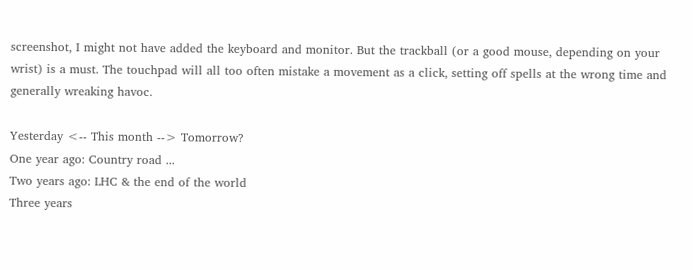screenshot, I might not have added the keyboard and monitor. But the trackball (or a good mouse, depending on your wrist) is a must. The touchpad will all too often mistake a movement as a click, setting off spells at the wrong time and generally wreaking havoc.

Yesterday <-- This month --> Tomorrow?
One year ago: Country road ...
Two years ago: LHC & the end of the world
Three years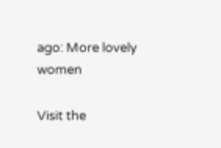ago: More lovely women

Visit the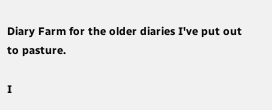Diary Farm for the older diaries I've put out to pasture.

I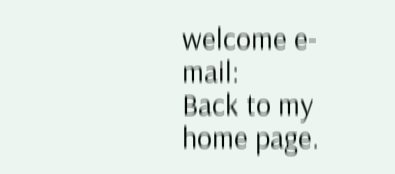welcome e-mail:
Back to my home page.